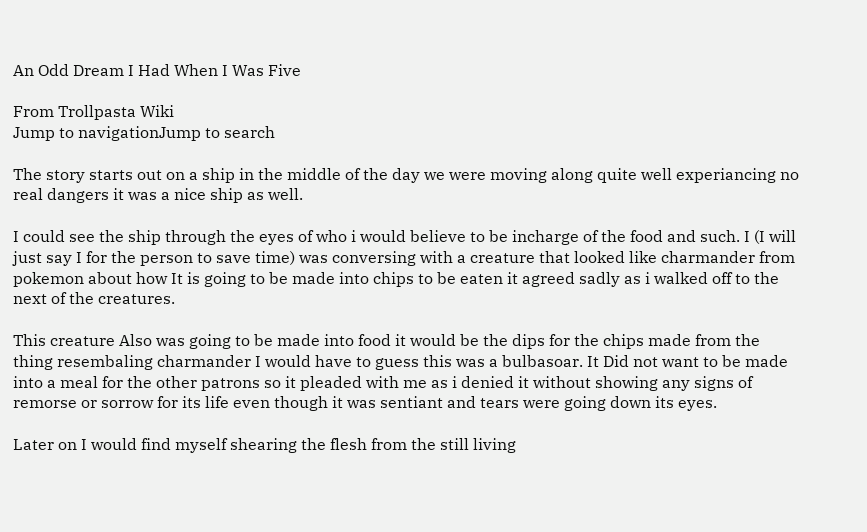An Odd Dream I Had When I Was Five

From Trollpasta Wiki
Jump to navigationJump to search

The story starts out on a ship in the middle of the day we were moving along quite well experiancing no real dangers it was a nice ship as well.

I could see the ship through the eyes of who i would believe to be incharge of the food and such. I (I will just say I for the person to save time) was conversing with a creature that looked like charmander from pokemon about how It is going to be made into chips to be eaten it agreed sadly as i walked off to the next of the creatures.

This creature Also was going to be made into food it would be the dips for the chips made from the thing resembaling charmander I would have to guess this was a bulbasoar. It Did not want to be made into a meal for the other patrons so it pleaded with me as i denied it without showing any signs of remorse or sorrow for its life even though it was sentiant and tears were going down its eyes.

Later on I would find myself shearing the flesh from the still living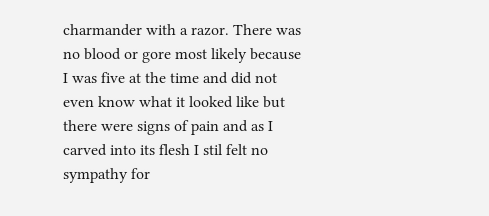charmander with a razor. There was no blood or gore most likely because I was five at the time and did not even know what it looked like but there were signs of pain and as I carved into its flesh I stil felt no sympathy for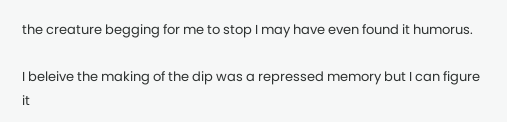the creature begging for me to stop I may have even found it humorus.

I beleive the making of the dip was a repressed memory but I can figure it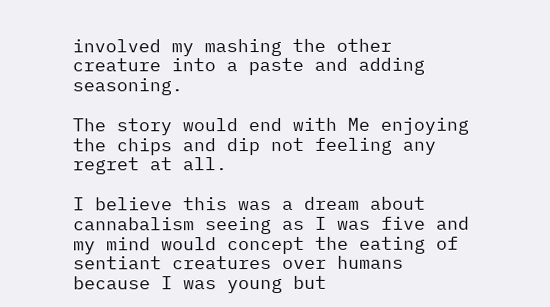involved my mashing the other creature into a paste and adding seasoning.

The story would end with Me enjoying the chips and dip not feeling any regret at all.

I believe this was a dream about cannabalism seeing as I was five and my mind would concept the eating of sentiant creatures over humans because I was young but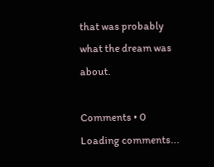that was probably what the dream was about.

Comments • 0
Loading comments...